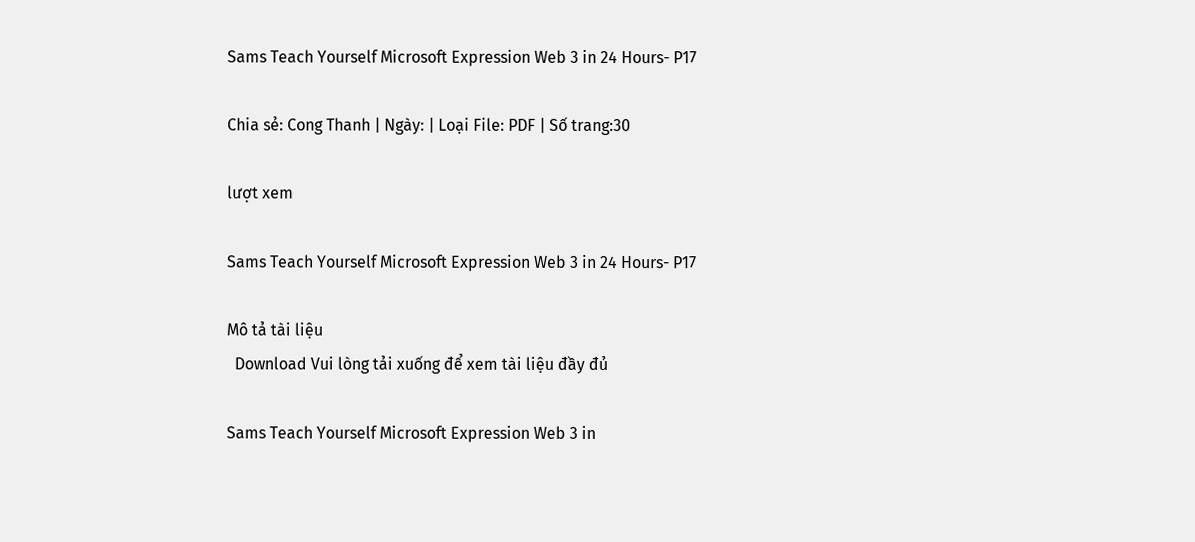Sams Teach Yourself Microsoft Expression Web 3 in 24 Hours- P17

Chia sẻ: Cong Thanh | Ngày: | Loại File: PDF | Số trang:30

lượt xem

Sams Teach Yourself Microsoft Expression Web 3 in 24 Hours- P17

Mô tả tài liệu
  Download Vui lòng tải xuống để xem tài liệu đầy đủ

Sams Teach Yourself Microsoft Expression Web 3 in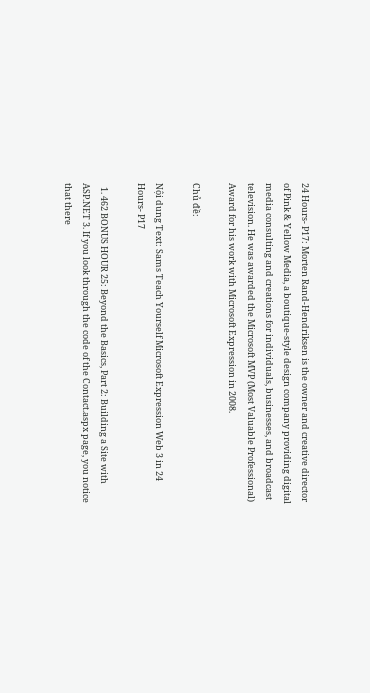24 Hours- P17: Morten Rand-Hendriksen is the owner and creative director of Pink & Yellow Media, a boutique-style design company providing digital media consulting and creations for individuals, businesses, and broadcast television. He was awarded the Microsoft MVP (Most Valuable Professional) Award for his work with Microsoft Expression in 2008.

Chủ đề:

Nội dung Text: Sams Teach Yourself Microsoft Expression Web 3 in 24 Hours- P17

  1. 462 BONUS HOUR 25: Beyond the Basics, Part 2: Building a Site with ASP.NET 3. If you look through the code of the Contact.aspx page, you notice that there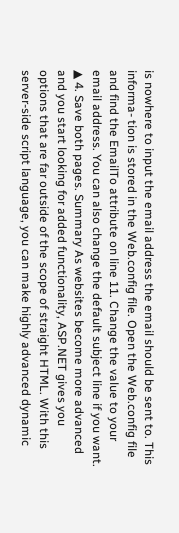is nowhere to input the email address the email should be sent to. This informa- tion is stored in the Web.config file. Open the Web.config file and find the EmailTo attribute on line 11. Change the value to your email address. You can also change the default subject line if you want. ▲ 4. Save both pages. Summary As websites become more advanced and you start looking for added functionality, ASP.NET gives you options that are far outside of the scope of straight HTML. With this server-side script language, you can make highly advanced dynamic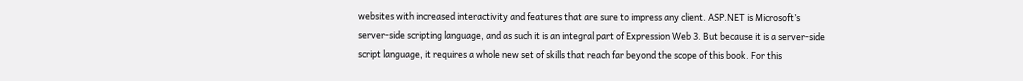websites with increased interactivity and features that are sure to impress any client. ASP.NET is Microsoft’s server-side scripting language, and as such it is an integral part of Expression Web 3. But because it is a server-side script language, it requires a whole new set of skills that reach far beyond the scope of this book. For this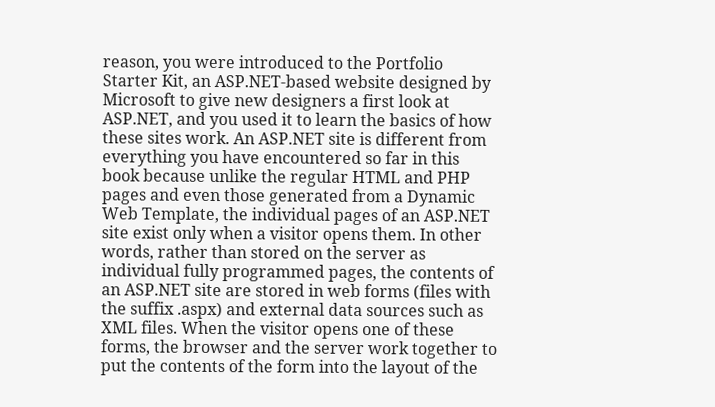reason, you were introduced to the Portfolio Starter Kit, an ASP.NET-based website designed by Microsoft to give new designers a first look at ASP.NET, and you used it to learn the basics of how these sites work. An ASP.NET site is different from everything you have encountered so far in this book because unlike the regular HTML and PHP pages and even those generated from a Dynamic Web Template, the individual pages of an ASP.NET site exist only when a visitor opens them. In other words, rather than stored on the server as individual fully programmed pages, the contents of an ASP.NET site are stored in web forms (files with the suffix .aspx) and external data sources such as XML files. When the visitor opens one of these forms, the browser and the server work together to put the contents of the form into the layout of the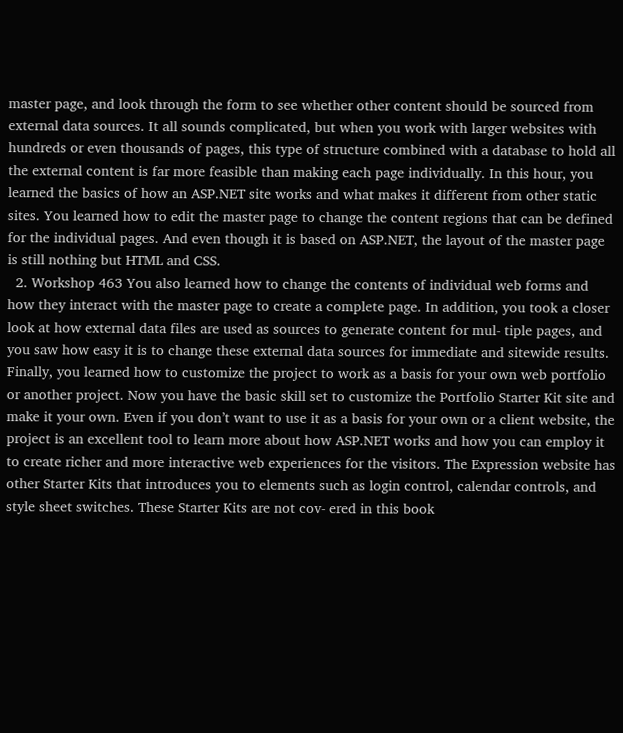master page, and look through the form to see whether other content should be sourced from external data sources. It all sounds complicated, but when you work with larger websites with hundreds or even thousands of pages, this type of structure combined with a database to hold all the external content is far more feasible than making each page individually. In this hour, you learned the basics of how an ASP.NET site works and what makes it different from other static sites. You learned how to edit the master page to change the content regions that can be defined for the individual pages. And even though it is based on ASP.NET, the layout of the master page is still nothing but HTML and CSS.
  2. Workshop 463 You also learned how to change the contents of individual web forms and how they interact with the master page to create a complete page. In addition, you took a closer look at how external data files are used as sources to generate content for mul- tiple pages, and you saw how easy it is to change these external data sources for immediate and sitewide results. Finally, you learned how to customize the project to work as a basis for your own web portfolio or another project. Now you have the basic skill set to customize the Portfolio Starter Kit site and make it your own. Even if you don’t want to use it as a basis for your own or a client website, the project is an excellent tool to learn more about how ASP.NET works and how you can employ it to create richer and more interactive web experiences for the visitors. The Expression website has other Starter Kits that introduces you to elements such as login control, calendar controls, and style sheet switches. These Starter Kits are not cov- ered in this book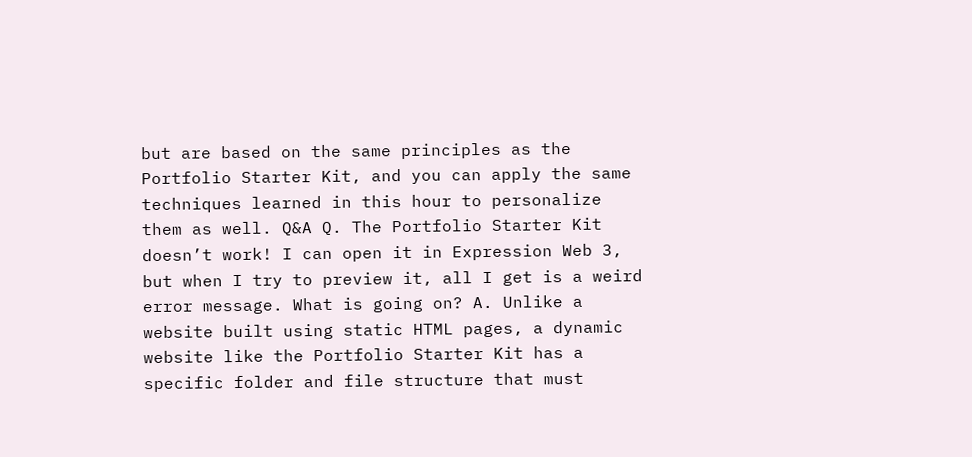but are based on the same principles as the Portfolio Starter Kit, and you can apply the same techniques learned in this hour to personalize them as well. Q&A Q. The Portfolio Starter Kit doesn’t work! I can open it in Expression Web 3, but when I try to preview it, all I get is a weird error message. What is going on? A. Unlike a website built using static HTML pages, a dynamic website like the Portfolio Starter Kit has a specific folder and file structure that must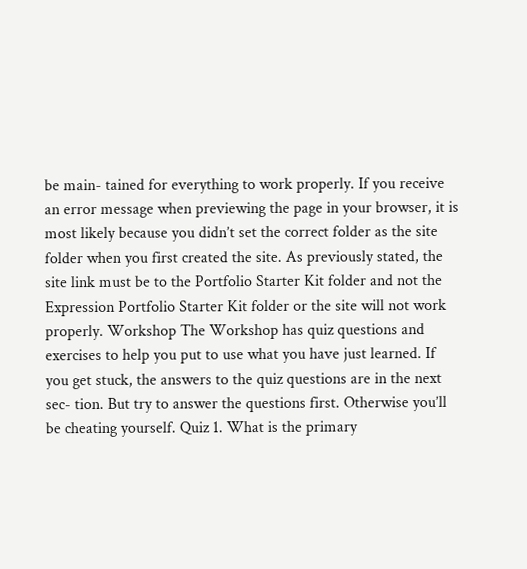be main- tained for everything to work properly. If you receive an error message when previewing the page in your browser, it is most likely because you didn’t set the correct folder as the site folder when you first created the site. As previously stated, the site link must be to the Portfolio Starter Kit folder and not the Expression Portfolio Starter Kit folder or the site will not work properly. Workshop The Workshop has quiz questions and exercises to help you put to use what you have just learned. If you get stuck, the answers to the quiz questions are in the next sec- tion. But try to answer the questions first. Otherwise you’ll be cheating yourself. Quiz 1. What is the primary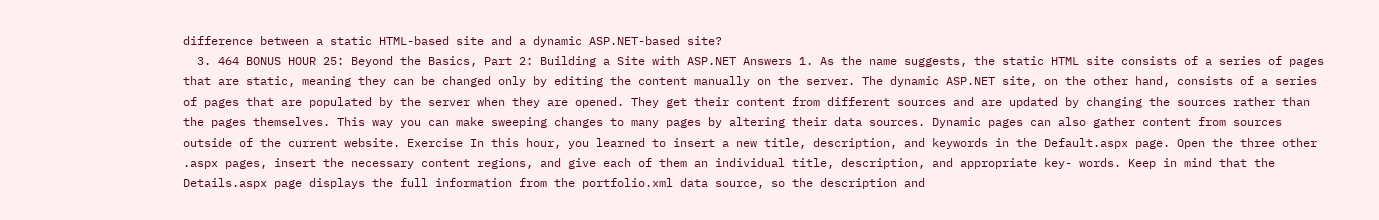difference between a static HTML-based site and a dynamic ASP.NET-based site?
  3. 464 BONUS HOUR 25: Beyond the Basics, Part 2: Building a Site with ASP.NET Answers 1. As the name suggests, the static HTML site consists of a series of pages that are static, meaning they can be changed only by editing the content manually on the server. The dynamic ASP.NET site, on the other hand, consists of a series of pages that are populated by the server when they are opened. They get their content from different sources and are updated by changing the sources rather than the pages themselves. This way you can make sweeping changes to many pages by altering their data sources. Dynamic pages can also gather content from sources outside of the current website. Exercise In this hour, you learned to insert a new title, description, and keywords in the Default.aspx page. Open the three other .aspx pages, insert the necessary content regions, and give each of them an individual title, description, and appropriate key- words. Keep in mind that the Details.aspx page displays the full information from the portfolio.xml data source, so the description and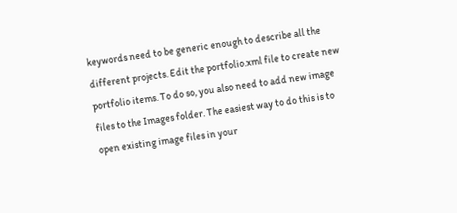keywords need to be generic enough to describe all the different projects. Edit the portfolio.xml file to create new portfolio items. To do so, you also need to add new image files to the Images folder. The easiest way to do this is to open existing image files in your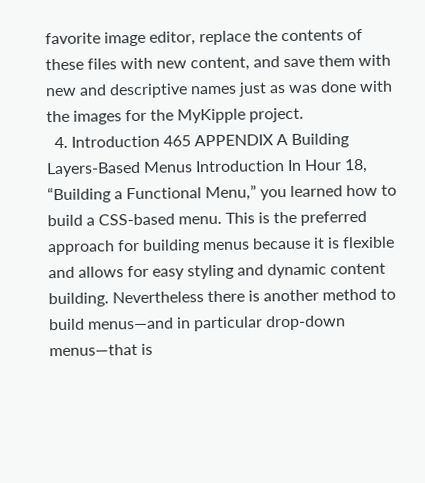favorite image editor, replace the contents of these files with new content, and save them with new and descriptive names just as was done with the images for the MyKipple project.
  4. Introduction 465 APPENDIX A Building Layers-Based Menus Introduction In Hour 18, “Building a Functional Menu,” you learned how to build a CSS-based menu. This is the preferred approach for building menus because it is flexible and allows for easy styling and dynamic content building. Nevertheless there is another method to build menus—and in particular drop-down menus—that is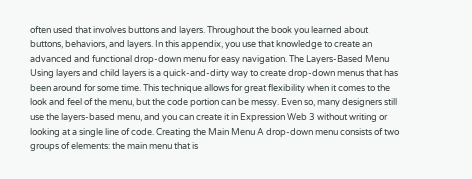often used that involves buttons and layers. Throughout the book you learned about buttons, behaviors, and layers. In this appendix, you use that knowledge to create an advanced and functional drop-down menu for easy navigation. The Layers-Based Menu Using layers and child layers is a quick-and-dirty way to create drop-down menus that has been around for some time. This technique allows for great flexibility when it comes to the look and feel of the menu, but the code portion can be messy. Even so, many designers still use the layers-based menu, and you can create it in Expression Web 3 without writing or looking at a single line of code. Creating the Main Menu A drop-down menu consists of two groups of elements: the main menu that is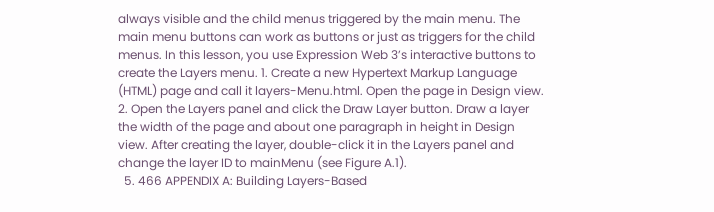always visible and the child menus triggered by the main menu. The main menu buttons can work as buttons or just as triggers for the child menus. In this lesson, you use Expression Web 3’s interactive buttons to create the Layers menu. 1. Create a new Hypertext Markup Language (HTML) page and call it layers-Menu.html. Open the page in Design view. 2. Open the Layers panel and click the Draw Layer button. Draw a layer the width of the page and about one paragraph in height in Design view. After creating the layer, double-click it in the Layers panel and change the layer ID to mainMenu (see Figure A.1).
  5. 466 APPENDIX A: Building Layers-Based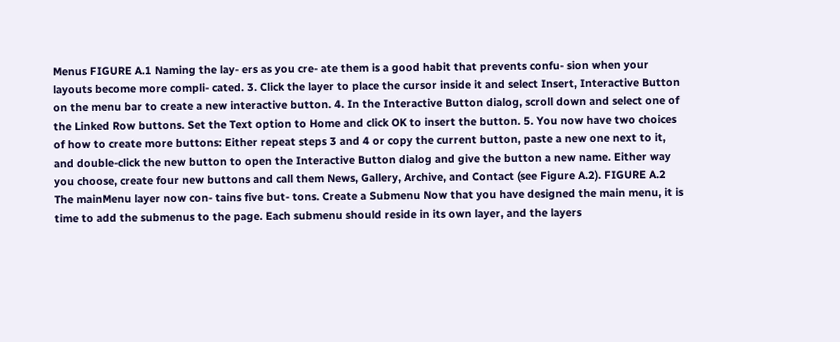Menus FIGURE A.1 Naming the lay- ers as you cre- ate them is a good habit that prevents confu- sion when your layouts become more compli- cated. 3. Click the layer to place the cursor inside it and select Insert, Interactive Button on the menu bar to create a new interactive button. 4. In the Interactive Button dialog, scroll down and select one of the Linked Row buttons. Set the Text option to Home and click OK to insert the button. 5. You now have two choices of how to create more buttons: Either repeat steps 3 and 4 or copy the current button, paste a new one next to it, and double-click the new button to open the Interactive Button dialog and give the button a new name. Either way you choose, create four new buttons and call them News, Gallery, Archive, and Contact (see Figure A.2). FIGURE A.2 The mainMenu layer now con- tains five but- tons. Create a Submenu Now that you have designed the main menu, it is time to add the submenus to the page. Each submenu should reside in its own layer, and the layers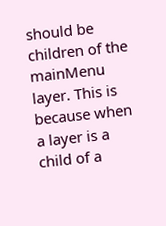should be children of the mainMenu layer. This is because when a layer is a child of a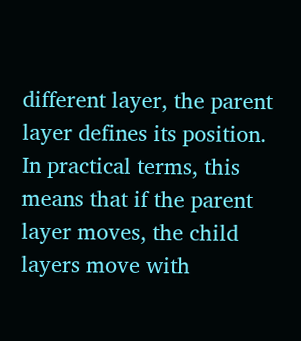different layer, the parent layer defines its position. In practical terms, this means that if the parent layer moves, the child layers move with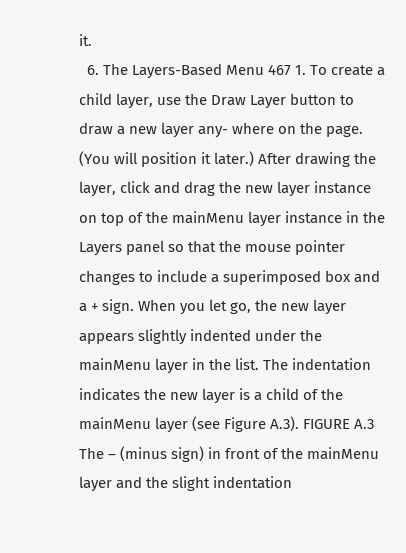it.
  6. The Layers-Based Menu 467 1. To create a child layer, use the Draw Layer button to draw a new layer any- where on the page. (You will position it later.) After drawing the layer, click and drag the new layer instance on top of the mainMenu layer instance in the Layers panel so that the mouse pointer changes to include a superimposed box and a + sign. When you let go, the new layer appears slightly indented under the mainMenu layer in the list. The indentation indicates the new layer is a child of the mainMenu layer (see Figure A.3). FIGURE A.3 The – (minus sign) in front of the mainMenu layer and the slight indentation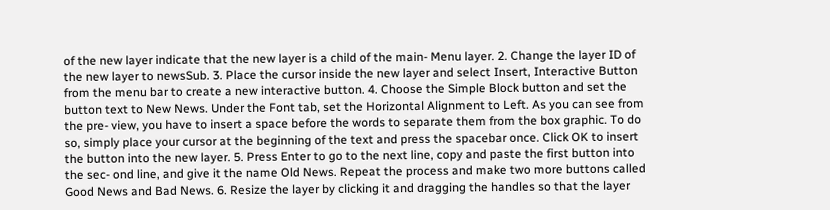of the new layer indicate that the new layer is a child of the main- Menu layer. 2. Change the layer ID of the new layer to newsSub. 3. Place the cursor inside the new layer and select Insert, Interactive Button from the menu bar to create a new interactive button. 4. Choose the Simple Block button and set the button text to New News. Under the Font tab, set the Horizontal Alignment to Left. As you can see from the pre- view, you have to insert a space before the words to separate them from the box graphic. To do so, simply place your cursor at the beginning of the text and press the spacebar once. Click OK to insert the button into the new layer. 5. Press Enter to go to the next line, copy and paste the first button into the sec- ond line, and give it the name Old News. Repeat the process and make two more buttons called Good News and Bad News. 6. Resize the layer by clicking it and dragging the handles so that the layer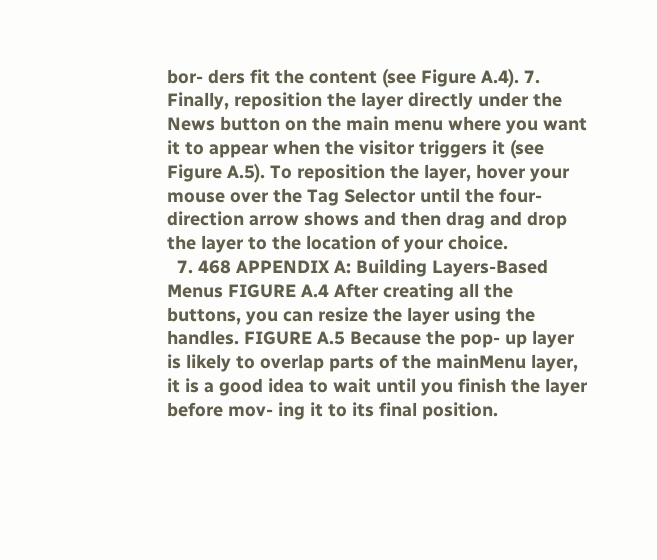bor- ders fit the content (see Figure A.4). 7. Finally, reposition the layer directly under the News button on the main menu where you want it to appear when the visitor triggers it (see Figure A.5). To reposition the layer, hover your mouse over the Tag Selector until the four- direction arrow shows and then drag and drop the layer to the location of your choice.
  7. 468 APPENDIX A: Building Layers-Based Menus FIGURE A.4 After creating all the buttons, you can resize the layer using the handles. FIGURE A.5 Because the pop- up layer is likely to overlap parts of the mainMenu layer, it is a good idea to wait until you finish the layer before mov- ing it to its final position.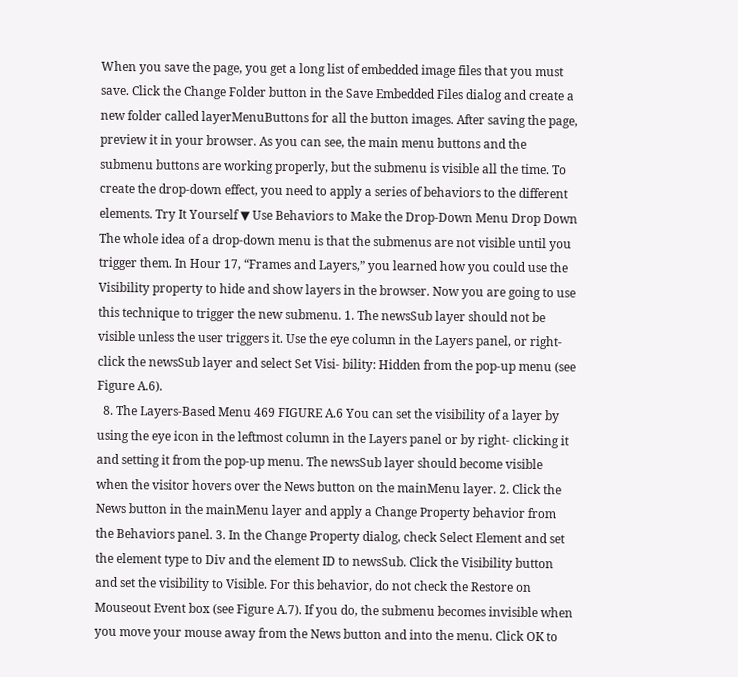When you save the page, you get a long list of embedded image files that you must save. Click the Change Folder button in the Save Embedded Files dialog and create a new folder called layerMenuButtons for all the button images. After saving the page, preview it in your browser. As you can see, the main menu buttons and the submenu buttons are working properly, but the submenu is visible all the time. To create the drop-down effect, you need to apply a series of behaviors to the different elements. Try It Yourself ▼ Use Behaviors to Make the Drop-Down Menu Drop Down The whole idea of a drop-down menu is that the submenus are not visible until you trigger them. In Hour 17, “Frames and Layers,” you learned how you could use the Visibility property to hide and show layers in the browser. Now you are going to use this technique to trigger the new submenu. 1. The newsSub layer should not be visible unless the user triggers it. Use the eye column in the Layers panel, or right-click the newsSub layer and select Set Visi- bility: Hidden from the pop-up menu (see Figure A.6).
  8. The Layers-Based Menu 469 FIGURE A.6 You can set the visibility of a layer by using the eye icon in the leftmost column in the Layers panel or by right- clicking it and setting it from the pop-up menu. The newsSub layer should become visible when the visitor hovers over the News button on the mainMenu layer. 2. Click the News button in the mainMenu layer and apply a Change Property behavior from the Behaviors panel. 3. In the Change Property dialog, check Select Element and set the element type to Div and the element ID to newsSub. Click the Visibility button and set the visibility to Visible. For this behavior, do not check the Restore on Mouseout Event box (see Figure A.7). If you do, the submenu becomes invisible when you move your mouse away from the News button and into the menu. Click OK to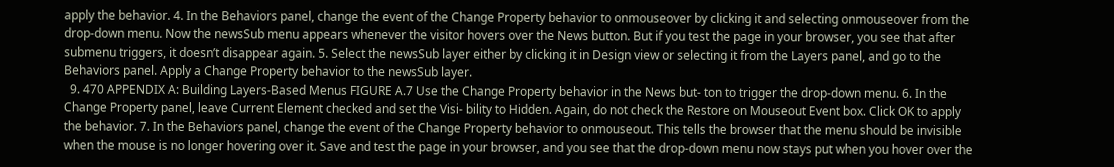apply the behavior. 4. In the Behaviors panel, change the event of the Change Property behavior to onmouseover by clicking it and selecting onmouseover from the drop-down menu. Now the newsSub menu appears whenever the visitor hovers over the News button. But if you test the page in your browser, you see that after submenu triggers, it doesn’t disappear again. 5. Select the newsSub layer either by clicking it in Design view or selecting it from the Layers panel, and go to the Behaviors panel. Apply a Change Property behavior to the newsSub layer.
  9. 470 APPENDIX A: Building Layers-Based Menus FIGURE A.7 Use the Change Property behavior in the News but- ton to trigger the drop-down menu. 6. In the Change Property panel, leave Current Element checked and set the Visi- bility to Hidden. Again, do not check the Restore on Mouseout Event box. Click OK to apply the behavior. 7. In the Behaviors panel, change the event of the Change Property behavior to onmouseout. This tells the browser that the menu should be invisible when the mouse is no longer hovering over it. Save and test the page in your browser, and you see that the drop-down menu now stays put when you hover over the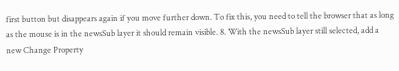first button but disappears again if you move further down. To fix this, you need to tell the browser that as long as the mouse is in the newsSub layer it should remain visible. 8. With the newsSub layer still selected, add a new Change Property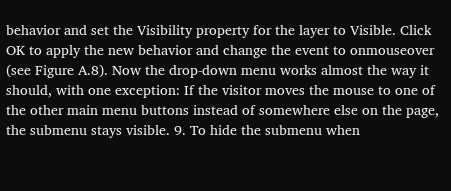behavior and set the Visibility property for the layer to Visible. Click OK to apply the new behavior and change the event to onmouseover (see Figure A.8). Now the drop-down menu works almost the way it should, with one exception: If the visitor moves the mouse to one of the other main menu buttons instead of somewhere else on the page, the submenu stays visible. 9. To hide the submenu when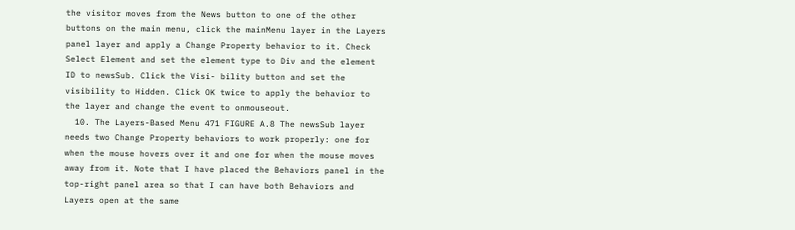the visitor moves from the News button to one of the other buttons on the main menu, click the mainMenu layer in the Layers panel layer and apply a Change Property behavior to it. Check Select Element and set the element type to Div and the element ID to newsSub. Click the Visi- bility button and set the visibility to Hidden. Click OK twice to apply the behavior to the layer and change the event to onmouseout.
  10. The Layers-Based Menu 471 FIGURE A.8 The newsSub layer needs two Change Property behaviors to work properly: one for when the mouse hovers over it and one for when the mouse moves away from it. Note that I have placed the Behaviors panel in the top-right panel area so that I can have both Behaviors and Layers open at the same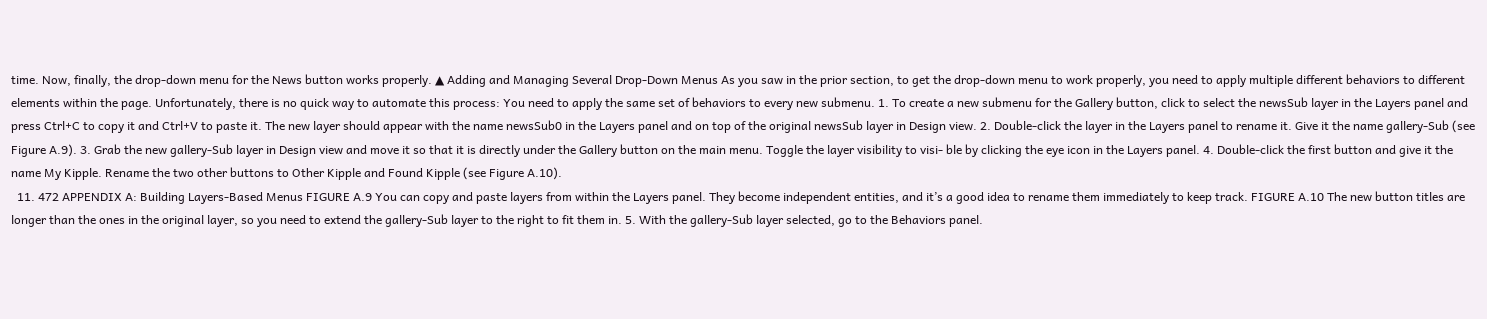time. Now, finally, the drop-down menu for the News button works properly. ▲ Adding and Managing Several Drop-Down Menus As you saw in the prior section, to get the drop-down menu to work properly, you need to apply multiple different behaviors to different elements within the page. Unfortunately, there is no quick way to automate this process: You need to apply the same set of behaviors to every new submenu. 1. To create a new submenu for the Gallery button, click to select the newsSub layer in the Layers panel and press Ctrl+C to copy it and Ctrl+V to paste it. The new layer should appear with the name newsSub0 in the Layers panel and on top of the original newsSub layer in Design view. 2. Double-click the layer in the Layers panel to rename it. Give it the name gallery-Sub (see Figure A.9). 3. Grab the new gallery-Sub layer in Design view and move it so that it is directly under the Gallery button on the main menu. Toggle the layer visibility to visi- ble by clicking the eye icon in the Layers panel. 4. Double-click the first button and give it the name My Kipple. Rename the two other buttons to Other Kipple and Found Kipple (see Figure A.10).
  11. 472 APPENDIX A: Building Layers-Based Menus FIGURE A.9 You can copy and paste layers from within the Layers panel. They become independent entities, and it’s a good idea to rename them immediately to keep track. FIGURE A.10 The new button titles are longer than the ones in the original layer, so you need to extend the gallery-Sub layer to the right to fit them in. 5. With the gallery-Sub layer selected, go to the Behaviors panel.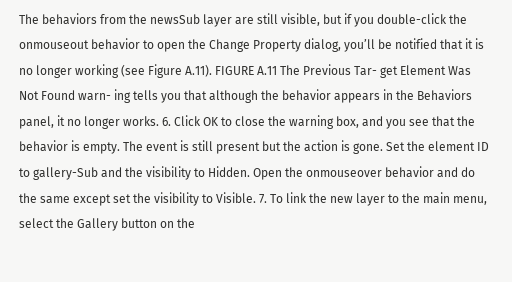The behaviors from the newsSub layer are still visible, but if you double-click the onmouseout behavior to open the Change Property dialog, you’ll be notified that it is no longer working (see Figure A.11). FIGURE A.11 The Previous Tar- get Element Was Not Found warn- ing tells you that although the behavior appears in the Behaviors panel, it no longer works. 6. Click OK to close the warning box, and you see that the behavior is empty. The event is still present but the action is gone. Set the element ID to gallery-Sub and the visibility to Hidden. Open the onmouseover behavior and do the same except set the visibility to Visible. 7. To link the new layer to the main menu, select the Gallery button on the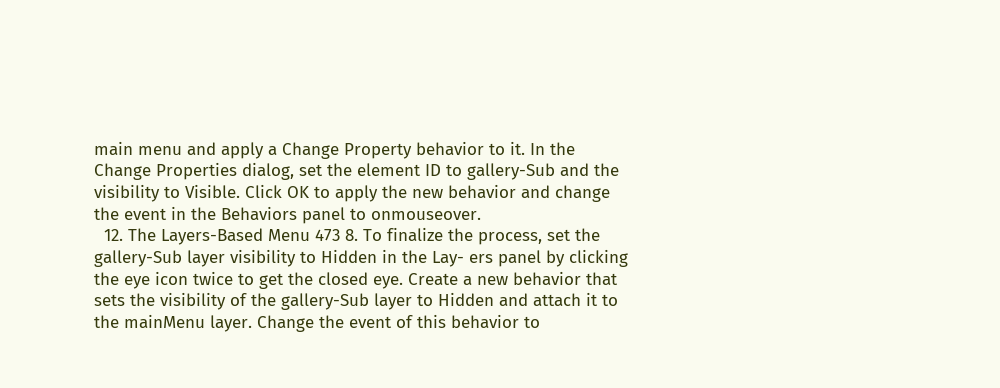main menu and apply a Change Property behavior to it. In the Change Properties dialog, set the element ID to gallery-Sub and the visibility to Visible. Click OK to apply the new behavior and change the event in the Behaviors panel to onmouseover.
  12. The Layers-Based Menu 473 8. To finalize the process, set the gallery-Sub layer visibility to Hidden in the Lay- ers panel by clicking the eye icon twice to get the closed eye. Create a new behavior that sets the visibility of the gallery-Sub layer to Hidden and attach it to the mainMenu layer. Change the event of this behavior to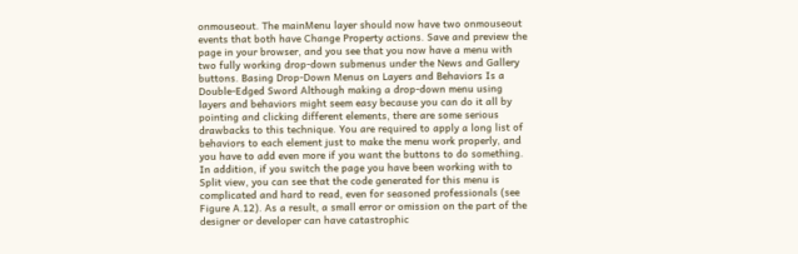onmouseout. The mainMenu layer should now have two onmouseout events that both have Change Property actions. Save and preview the page in your browser, and you see that you now have a menu with two fully working drop-down submenus under the News and Gallery buttons. Basing Drop-Down Menus on Layers and Behaviors Is a Double-Edged Sword Although making a drop-down menu using layers and behaviors might seem easy because you can do it all by pointing and clicking different elements, there are some serious drawbacks to this technique. You are required to apply a long list of behaviors to each element just to make the menu work properly, and you have to add even more if you want the buttons to do something. In addition, if you switch the page you have been working with to Split view, you can see that the code generated for this menu is complicated and hard to read, even for seasoned professionals (see Figure A.12). As a result, a small error or omission on the part of the designer or developer can have catastrophic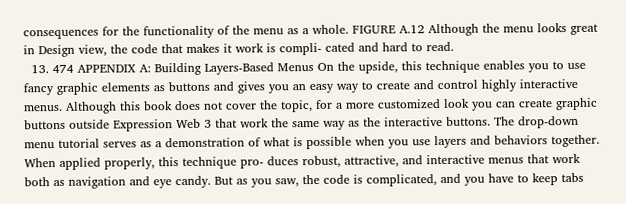consequences for the functionality of the menu as a whole. FIGURE A.12 Although the menu looks great in Design view, the code that makes it work is compli- cated and hard to read.
  13. 474 APPENDIX A: Building Layers-Based Menus On the upside, this technique enables you to use fancy graphic elements as buttons and gives you an easy way to create and control highly interactive menus. Although this book does not cover the topic, for a more customized look you can create graphic buttons outside Expression Web 3 that work the same way as the interactive buttons. The drop-down menu tutorial serves as a demonstration of what is possible when you use layers and behaviors together. When applied properly, this technique pro- duces robust, attractive, and interactive menus that work both as navigation and eye candy. But as you saw, the code is complicated, and you have to keep tabs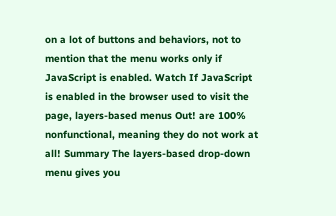on a lot of buttons and behaviors, not to mention that the menu works only if JavaScript is enabled. Watch If JavaScript is enabled in the browser used to visit the page, layers-based menus Out! are 100% nonfunctional, meaning they do not work at all! Summary The layers-based drop-down menu gives you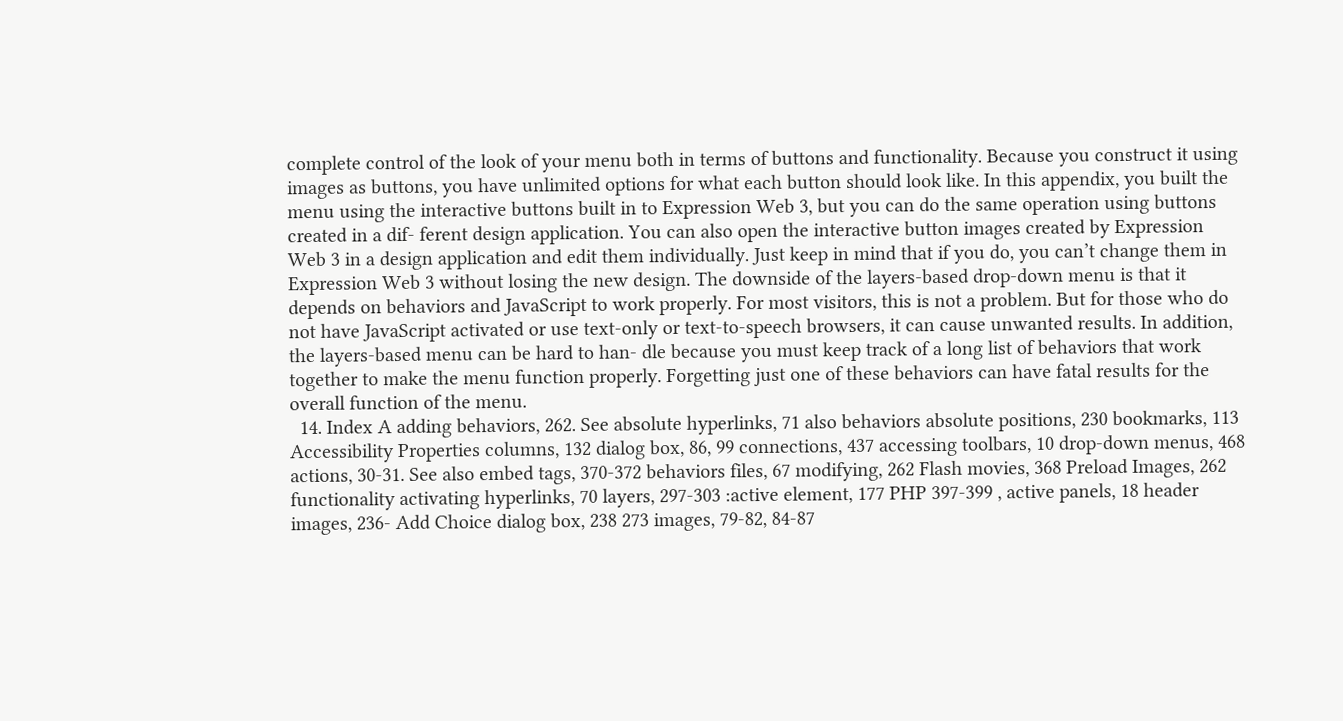complete control of the look of your menu both in terms of buttons and functionality. Because you construct it using images as buttons, you have unlimited options for what each button should look like. In this appendix, you built the menu using the interactive buttons built in to Expression Web 3, but you can do the same operation using buttons created in a dif- ferent design application. You can also open the interactive button images created by Expression Web 3 in a design application and edit them individually. Just keep in mind that if you do, you can’t change them in Expression Web 3 without losing the new design. The downside of the layers-based drop-down menu is that it depends on behaviors and JavaScript to work properly. For most visitors, this is not a problem. But for those who do not have JavaScript activated or use text-only or text-to-speech browsers, it can cause unwanted results. In addition, the layers-based menu can be hard to han- dle because you must keep track of a long list of behaviors that work together to make the menu function properly. Forgetting just one of these behaviors can have fatal results for the overall function of the menu.
  14. Index A adding behaviors, 262. See absolute hyperlinks, 71 also behaviors absolute positions, 230 bookmarks, 113 Accessibility Properties columns, 132 dialog box, 86, 99 connections, 437 accessing toolbars, 10 drop-down menus, 468 actions, 30-31. See also embed tags, 370-372 behaviors files, 67 modifying, 262 Flash movies, 368 Preload Images, 262 functionality activating hyperlinks, 70 layers, 297-303 :active element, 177 PHP 397-399 , active panels, 18 header images, 236- Add Choice dialog box, 238 273 images, 79-82, 84-87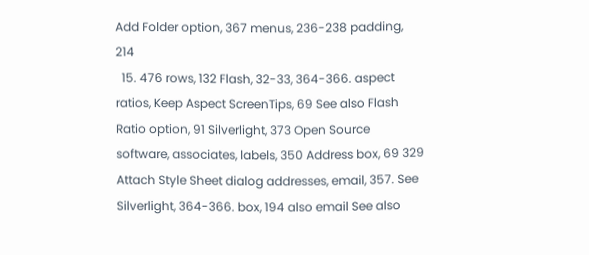Add Folder option, 367 menus, 236-238 padding, 214
  15. 476 rows, 132 Flash, 32-33, 364-366. aspect ratios, Keep Aspect ScreenTips, 69 See also Flash Ratio option, 91 Silverlight, 373 Open Source software, associates, labels, 350 Address box, 69 329 Attach Style Sheet dialog addresses, email, 357. See Silverlight, 364-366. box, 194 also email See also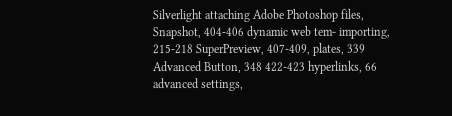Silverlight attaching Adobe Photoshop files, Snapshot, 404-406 dynamic web tem- importing, 215-218 SuperPreview, 407-409, plates, 339 Advanced Button, 348 422-423 hyperlinks, 66 advanced settings,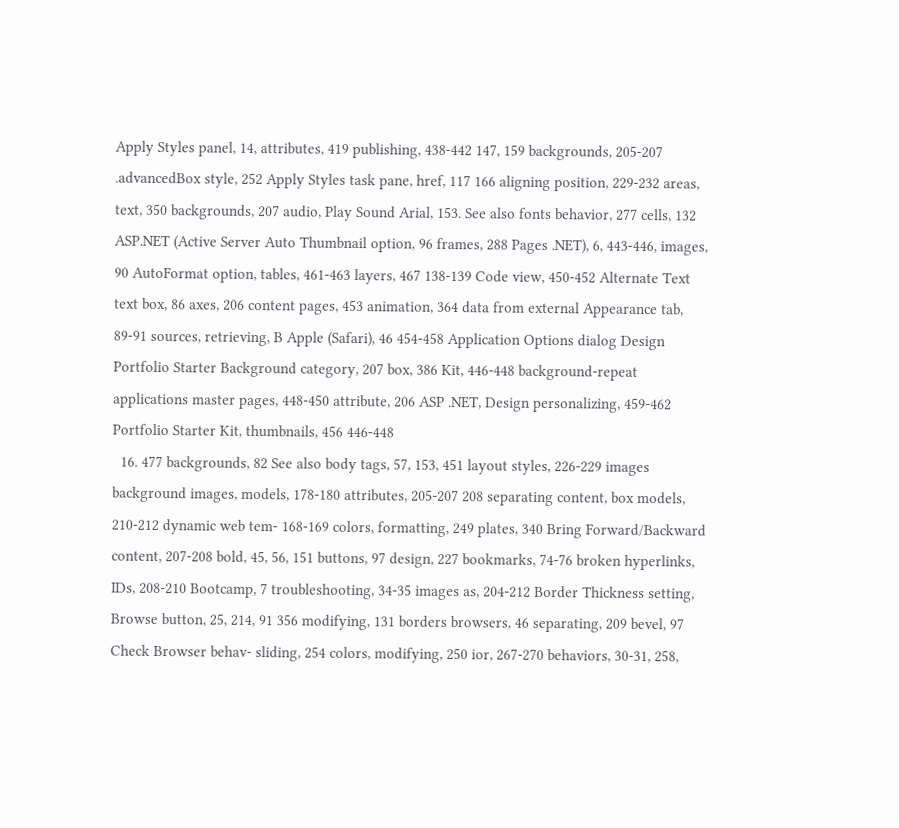Apply Styles panel, 14, attributes, 419 publishing, 438-442 147, 159 backgrounds, 205-207 .advancedBox style, 252 Apply Styles task pane, href, 117 166 aligning position, 229-232 areas, text, 350 backgrounds, 207 audio, Play Sound Arial, 153. See also fonts behavior, 277 cells, 132 ASP.NET (Active Server Auto Thumbnail option, 96 frames, 288 Pages .NET), 6, 443-446, images, 90 AutoFormat option, tables, 461-463 layers, 467 138-139 Code view, 450-452 Alternate Text text box, 86 axes, 206 content pages, 453 animation, 364 data from external Appearance tab, 89-91 sources, retrieving, B Apple (Safari), 46 454-458 Application Options dialog Design Portfolio Starter Background category, 207 box, 386 Kit, 446-448 background-repeat applications master pages, 448-450 attribute, 206 ASP .NET, Design personalizing, 459-462 Portfolio Starter Kit, thumbnails, 456 446-448
  16. 477 backgrounds, 82 See also body tags, 57, 153, 451 layout styles, 226-229 images background images, models, 178-180 attributes, 205-207 208 separating content, box models, 210-212 dynamic web tem- 168-169 colors, formatting, 249 plates, 340 Bring Forward/Backward content, 207-208 bold, 45, 56, 151 buttons, 97 design, 227 bookmarks, 74-76 broken hyperlinks, IDs, 208-210 Bootcamp, 7 troubleshooting, 34-35 images as, 204-212 Border Thickness setting, Browse button, 25, 214, 91 356 modifying, 131 borders browsers, 46 separating, 209 bevel, 97 Check Browser behav- sliding, 254 colors, modifying, 250 ior, 267-270 behaviors, 30-31, 258,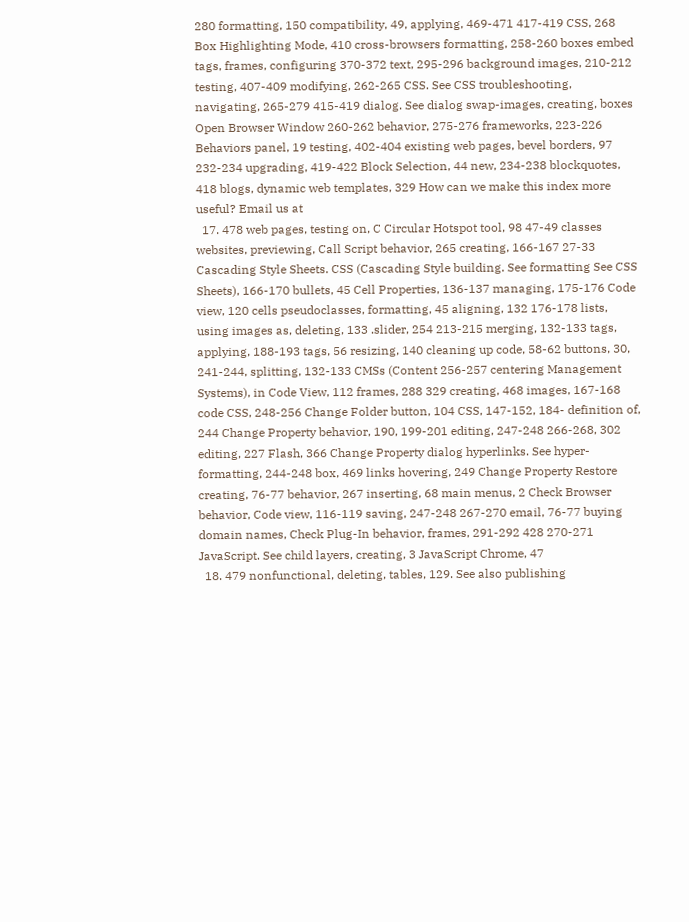280 formatting, 150 compatibility, 49, applying, 469-471 417-419 CSS, 268 Box Highlighting Mode, 410 cross-browsers formatting, 258-260 boxes embed tags, frames, configuring 370-372 text, 295-296 background images, 210-212 testing, 407-409 modifying, 262-265 CSS. See CSS troubleshooting, navigating, 265-279 415-419 dialog. See dialog swap-images, creating, boxes Open Browser Window 260-262 behavior, 275-276 frameworks, 223-226 Behaviors panel, 19 testing, 402-404 existing web pages, bevel borders, 97 232-234 upgrading, 419-422 Block Selection, 44 new, 234-238 blockquotes, 418 blogs, dynamic web templates, 329 How can we make this index more useful? Email us at
  17. 478 web pages, testing on, C Circular Hotspot tool, 98 47-49 classes websites, previewing, Call Script behavior, 265 creating, 166-167 27-33 Cascading Style Sheets. CSS (Cascading Style building. See formatting See CSS Sheets), 166-170 bullets, 45 Cell Properties, 136-137 managing, 175-176 Code view, 120 cells pseudoclasses, formatting, 45 aligning, 132 176-178 lists, using images as, deleting, 133 .slider, 254 213-215 merging, 132-133 tags, applying, 188-193 tags, 56 resizing, 140 cleaning up code, 58-62 buttons, 30, 241-244, splitting, 132-133 CMSs (Content 256-257 centering Management Systems), in Code View, 112 frames, 288 329 creating, 468 images, 167-168 code CSS, 248-256 Change Folder button, 104 CSS, 147-152, 184- definition of, 244 Change Property behavior, 190, 199-201 editing, 247-248 266-268, 302 editing, 227 Flash, 366 Change Property dialog hyperlinks. See hyper- formatting, 244-248 box, 469 links hovering, 249 Change Property Restore creating, 76-77 behavior, 267 inserting, 68 main menus, 2 Check Browser behavior, Code view, 116-119 saving, 247-248 267-270 email, 76-77 buying domain names, Check Plug-In behavior, frames, 291-292 428 270-271 JavaScript. See child layers, creating, 3 JavaScript Chrome, 47
  18. 479 nonfunctional, deleting, tables, 129. See also publishing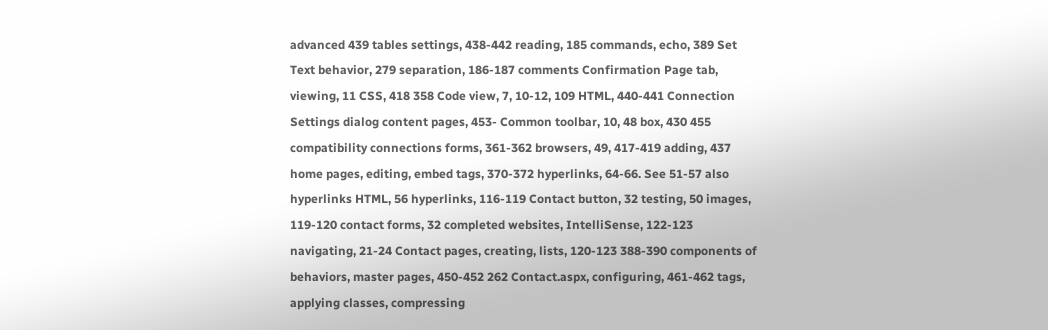advanced 439 tables settings, 438-442 reading, 185 commands, echo, 389 Set Text behavior, 279 separation, 186-187 comments Confirmation Page tab, viewing, 11 CSS, 418 358 Code view, 7, 10-12, 109 HTML, 440-441 Connection Settings dialog content pages, 453- Common toolbar, 10, 48 box, 430 455 compatibility connections forms, 361-362 browsers, 49, 417-419 adding, 437 home pages, editing, embed tags, 370-372 hyperlinks, 64-66. See 51-57 also hyperlinks HTML, 56 hyperlinks, 116-119 Contact button, 32 testing, 50 images, 119-120 contact forms, 32 completed websites, IntelliSense, 122-123 navigating, 21-24 Contact pages, creating, lists, 120-123 388-390 components of behaviors, master pages, 450-452 262 Contact.aspx, configuring, 461-462 tags, applying classes, compressing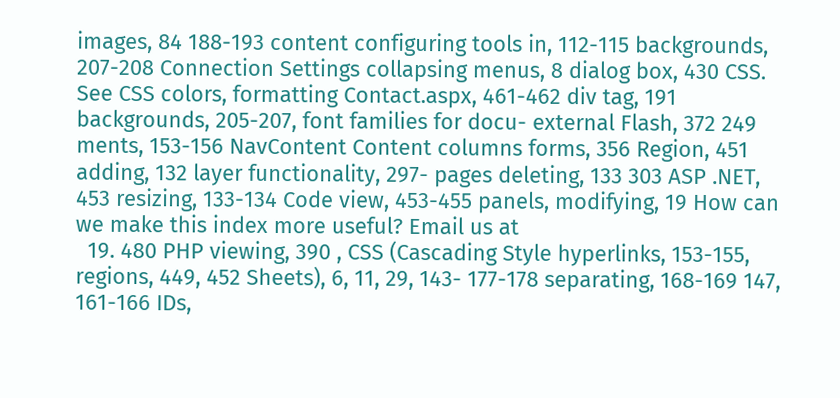images, 84 188-193 content configuring tools in, 112-115 backgrounds, 207-208 Connection Settings collapsing menus, 8 dialog box, 430 CSS. See CSS colors, formatting Contact.aspx, 461-462 div tag, 191 backgrounds, 205-207, font families for docu- external Flash, 372 249 ments, 153-156 NavContent Content columns forms, 356 Region, 451 adding, 132 layer functionality, 297- pages deleting, 133 303 ASP .NET, 453 resizing, 133-134 Code view, 453-455 panels, modifying, 19 How can we make this index more useful? Email us at
  19. 480 PHP viewing, 390 , CSS (Cascading Style hyperlinks, 153-155, regions, 449, 452 Sheets), 6, 11, 29, 143- 177-178 separating, 168-169 147, 161-166 IDs,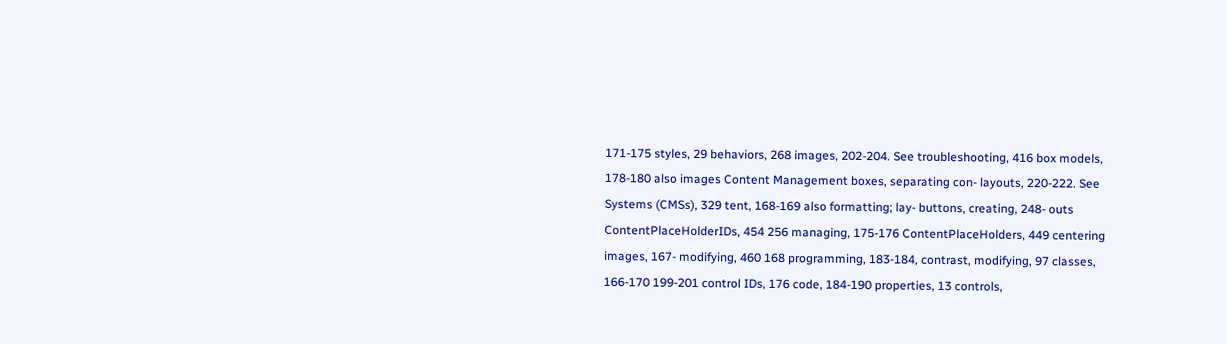171-175 styles, 29 behaviors, 268 images, 202-204. See troubleshooting, 416 box models, 178-180 also images Content Management boxes, separating con- layouts, 220-222. See Systems (CMSs), 329 tent, 168-169 also formatting; lay- buttons, creating, 248- outs ContentPlaceHolderIDs, 454 256 managing, 175-176 ContentPlaceHolders, 449 centering images, 167- modifying, 460 168 programming, 183-184, contrast, modifying, 97 classes, 166-170 199-201 control IDs, 176 code, 184-190 properties, 13 controls,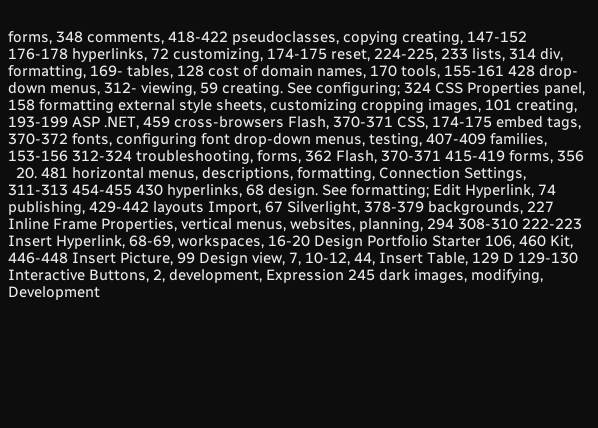forms, 348 comments, 418-422 pseudoclasses, copying creating, 147-152 176-178 hyperlinks, 72 customizing, 174-175 reset, 224-225, 233 lists, 314 div, formatting, 169- tables, 128 cost of domain names, 170 tools, 155-161 428 drop-down menus, 312- viewing, 59 creating. See configuring; 324 CSS Properties panel, 158 formatting external style sheets, customizing cropping images, 101 creating, 193-199 ASP .NET, 459 cross-browsers Flash, 370-371 CSS, 174-175 embed tags, 370-372 fonts, configuring font drop-down menus, testing, 407-409 families, 153-156 312-324 troubleshooting, forms, 362 Flash, 370-371 415-419 forms, 356
  20. 481 horizontal menus, descriptions, formatting, Connection Settings, 311-313 454-455 430 hyperlinks, 68 design. See formatting; Edit Hyperlink, 74 publishing, 429-442 layouts Import, 67 Silverlight, 378-379 backgrounds, 227 Inline Frame Properties, vertical menus, websites, planning, 294 308-310 222-223 Insert Hyperlink, 68-69, workspaces, 16-20 Design Portfolio Starter 106, 460 Kit, 446-448 Insert Picture, 99 Design view, 7, 10-12, 44, Insert Table, 129 D 129-130 Interactive Buttons, 2, development, Expression 245 dark images, modifying, Development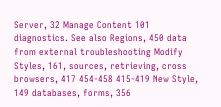Server, 32 Manage Content 101 diagnostics. See also Regions, 450 data from external troubleshooting Modify Styles, 161, sources, retrieving, cross browsers, 417 454-458 415-419 New Style, 149 databases, forms, 356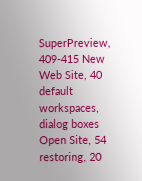SuperPreview, 409-415 New Web Site, 40 default workspaces, dialog boxes Open Site, 54 restoring, 20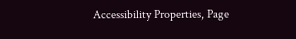Accessibility Properties, Page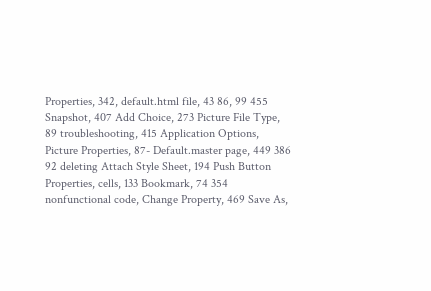Properties, 342, default.html file, 43 86, 99 455 Snapshot, 407 Add Choice, 273 Picture File Type, 89 troubleshooting, 415 Application Options, Picture Properties, 87- Default.master page, 449 386 92 deleting Attach Style Sheet, 194 Push Button Properties, cells, 133 Bookmark, 74 354 nonfunctional code, Change Property, 469 Save As,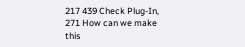217 439 Check Plug-In, 271 How can we make this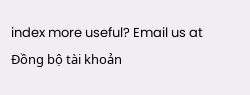index more useful? Email us at
Đồng bộ tài khoản